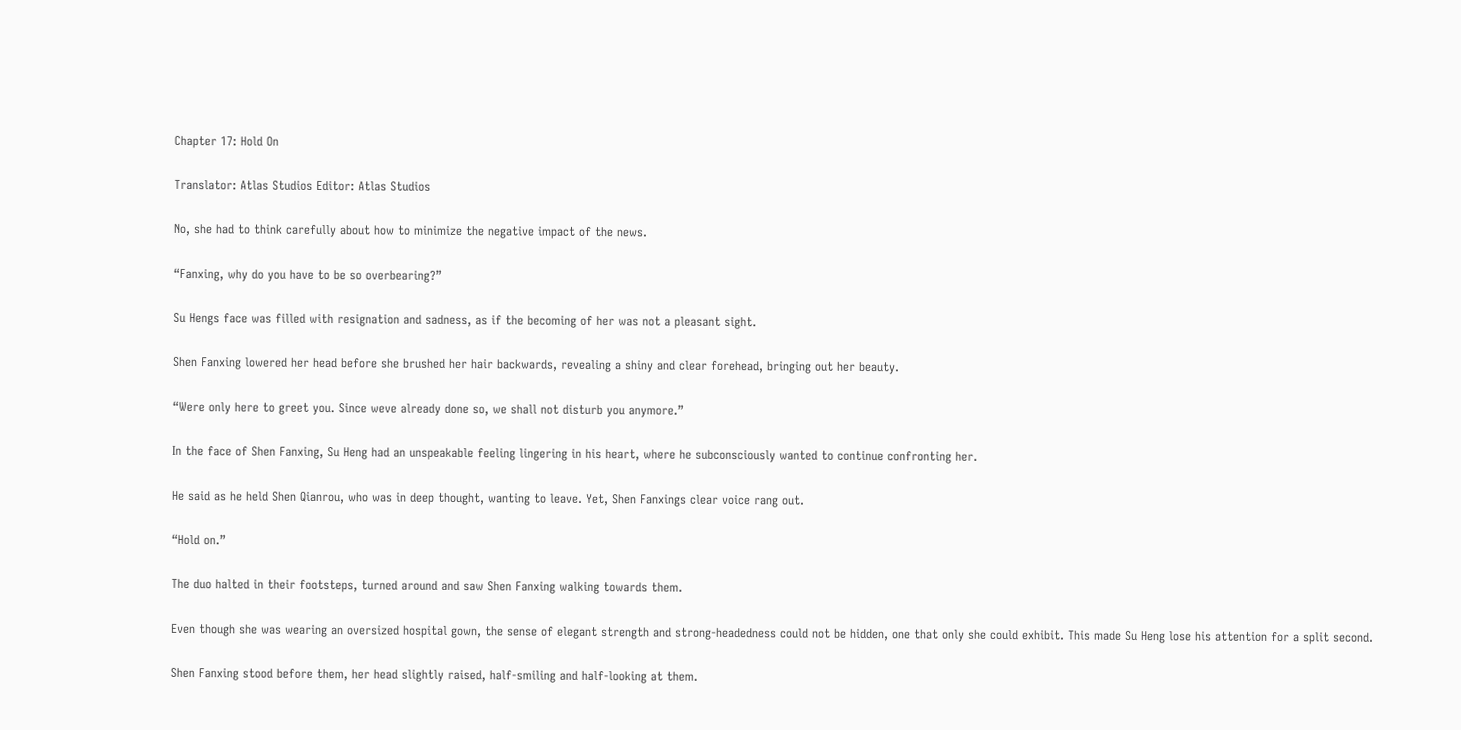Chapter 17: Hold On

Translator: Atlas Studios Editor: Atlas Studios

No, she had to think carefully about how to minimize the negative impact of the news.

“Fanxing, why do you have to be so overbearing?”

Su Hengs face was filled with resignation and sadness, as if the becoming of her was not a pleasant sight.

Shen Fanxing lowered her head before she brushed her hair backwards, revealing a shiny and clear forehead, bringing out her beauty.

“Were only here to greet you. Since weve already done so, we shall not disturb you anymore.”

In the face of Shen Fanxing, Su Heng had an unspeakable feeling lingering in his heart, where he subconsciously wanted to continue confronting her.

He said as he held Shen Qianrou, who was in deep thought, wanting to leave. Yet, Shen Fanxings clear voice rang out.

“Hold on.”

The duo halted in their footsteps, turned around and saw Shen Fanxing walking towards them.

Even though she was wearing an oversized hospital gown, the sense of elegant strength and strong-headedness could not be hidden, one that only she could exhibit. This made Su Heng lose his attention for a split second.

Shen Fanxing stood before them, her head slightly raised, half-smiling and half-looking at them.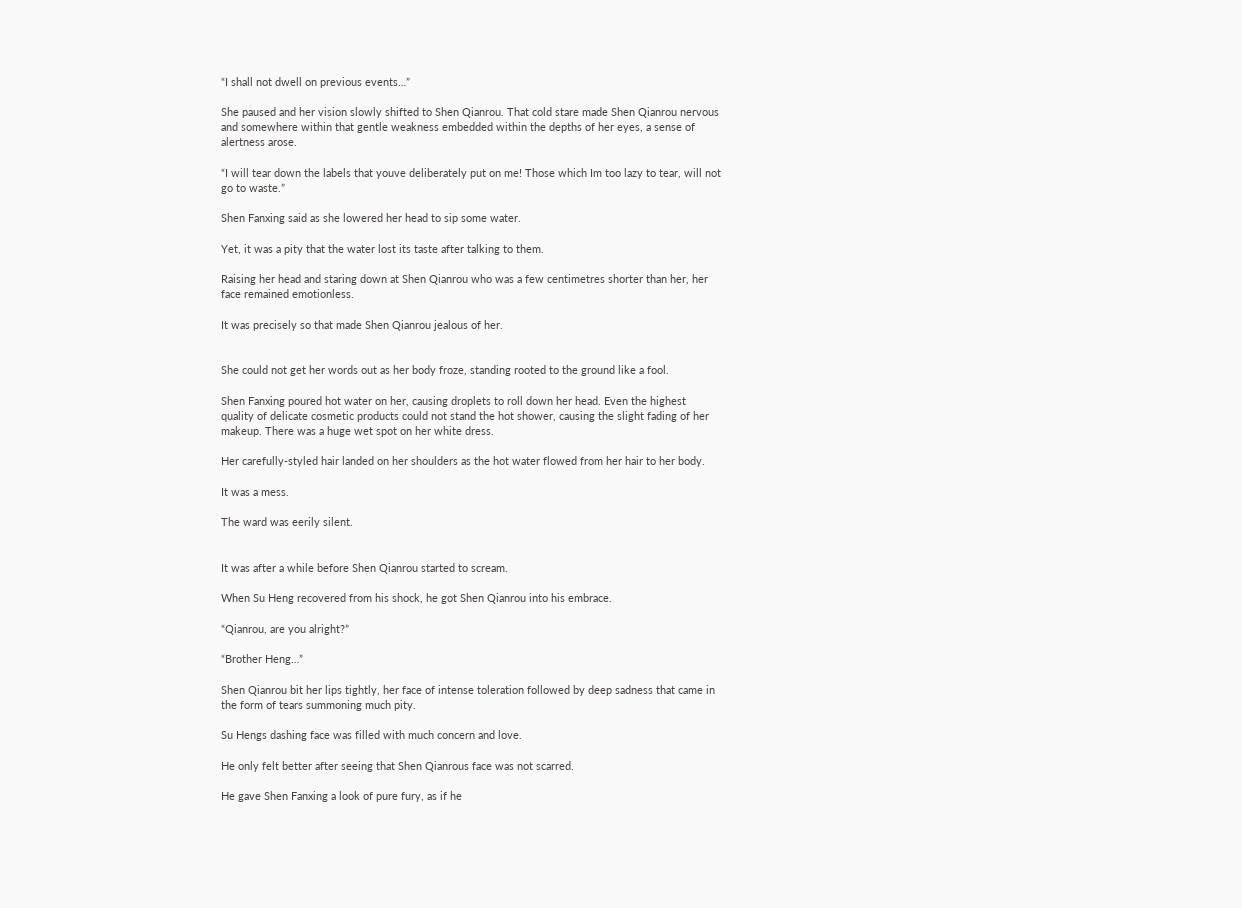“I shall not dwell on previous events…”

She paused and her vision slowly shifted to Shen Qianrou. That cold stare made Shen Qianrou nervous and somewhere within that gentle weakness embedded within the depths of her eyes, a sense of alertness arose.

“I will tear down the labels that youve deliberately put on me! Those which Im too lazy to tear, will not go to waste.”

Shen Fanxing said as she lowered her head to sip some water.

Yet, it was a pity that the water lost its taste after talking to them.

Raising her head and staring down at Shen Qianrou who was a few centimetres shorter than her, her face remained emotionless.

It was precisely so that made Shen Qianrou jealous of her.


She could not get her words out as her body froze, standing rooted to the ground like a fool.

Shen Fanxing poured hot water on her, causing droplets to roll down her head. Even the highest quality of delicate cosmetic products could not stand the hot shower, causing the slight fading of her makeup. There was a huge wet spot on her white dress.

Her carefully-styled hair landed on her shoulders as the hot water flowed from her hair to her body.

It was a mess.

The ward was eerily silent.


It was after a while before Shen Qianrou started to scream.

When Su Heng recovered from his shock, he got Shen Qianrou into his embrace.

“Qianrou, are you alright?”

“Brother Heng…”

Shen Qianrou bit her lips tightly, her face of intense toleration followed by deep sadness that came in the form of tears summoning much pity.

Su Hengs dashing face was filled with much concern and love.

He only felt better after seeing that Shen Qianrous face was not scarred.

He gave Shen Fanxing a look of pure fury, as if he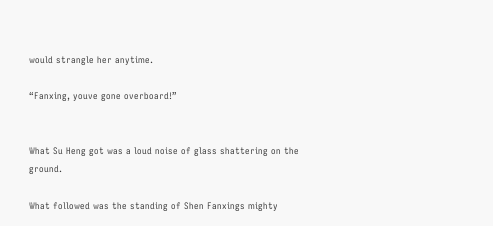would strangle her anytime.

“Fanxing, youve gone overboard!”


What Su Heng got was a loud noise of glass shattering on the ground.

What followed was the standing of Shen Fanxings mighty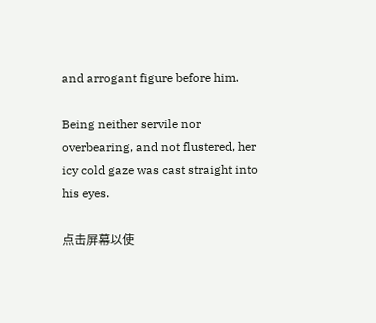and arrogant figure before him.

Being neither servile nor overbearing, and not flustered, her icy cold gaze was cast straight into his eyes.

点击屏幕以使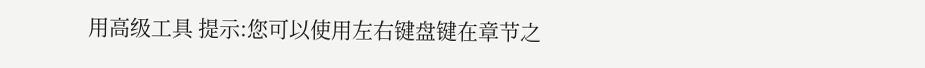用高级工具 提示:您可以使用左右键盘键在章节之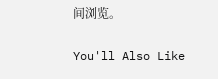间浏览。

You'll Also Like